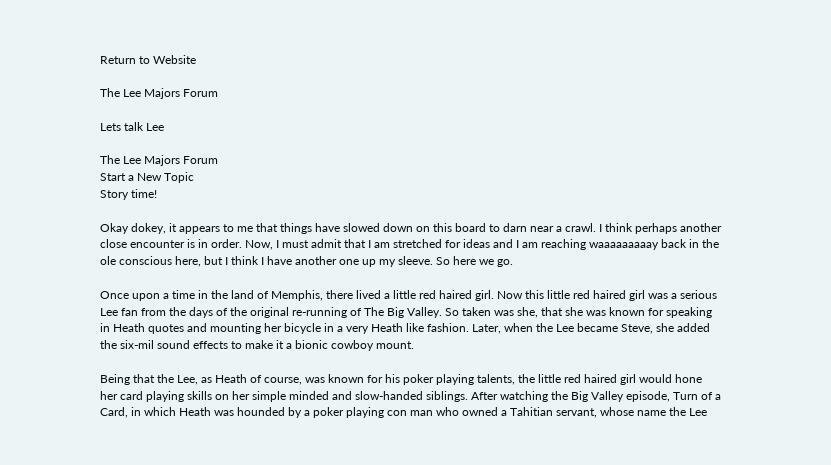Return to Website

The Lee Majors Forum

Lets talk Lee

The Lee Majors Forum
Start a New Topic
Story time!

Okay dokey, it appears to me that things have slowed down on this board to darn near a crawl. I think perhaps another close encounter is in order. Now, I must admit that I am stretched for ideas and I am reaching waaaaaaaaay back in the ole conscious here, but I think I have another one up my sleeve. So here we go.

Once upon a time in the land of Memphis, there lived a little red haired girl. Now this little red haired girl was a serious Lee fan from the days of the original re-running of The Big Valley. So taken was she, that she was known for speaking in Heath quotes and mounting her bicycle in a very Heath like fashion. Later, when the Lee became Steve, she added the six-mil sound effects to make it a bionic cowboy mount.

Being that the Lee, as Heath of course, was known for his poker playing talents, the little red haired girl would hone her card playing skills on her simple minded and slow-handed siblings. After watching the Big Valley episode, Turn of a Card, in which Heath was hounded by a poker playing con man who owned a Tahitian servant, whose name the Lee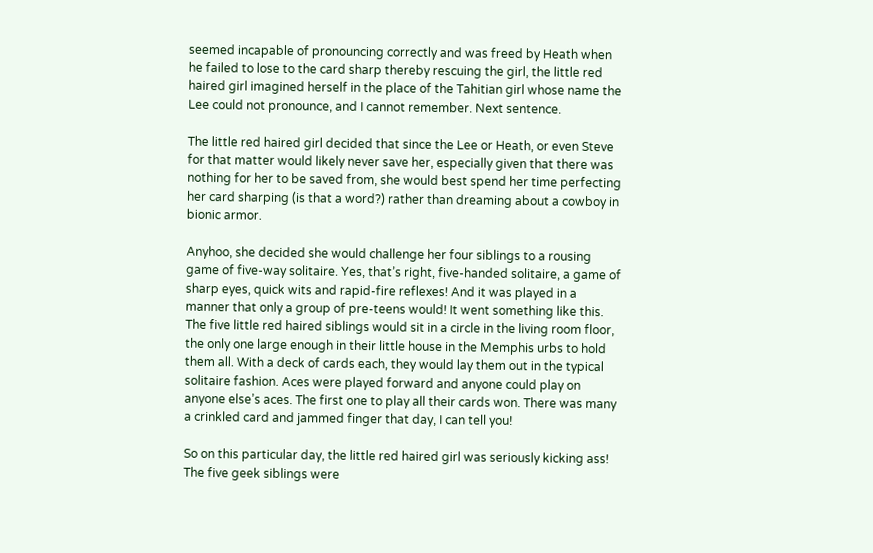seemed incapable of pronouncing correctly and was freed by Heath when he failed to lose to the card sharp thereby rescuing the girl, the little red haired girl imagined herself in the place of the Tahitian girl whose name the Lee could not pronounce, and I cannot remember. Next sentence.

The little red haired girl decided that since the Lee or Heath, or even Steve for that matter would likely never save her, especially given that there was nothing for her to be saved from, she would best spend her time perfecting her card sharping (is that a word?) rather than dreaming about a cowboy in bionic armor.

Anyhoo, she decided she would challenge her four siblings to a rousing game of five-way solitaire. Yes, that’s right, five-handed solitaire, a game of sharp eyes, quick wits and rapid-fire reflexes! And it was played in a manner that only a group of pre-teens would! It went something like this. The five little red haired siblings would sit in a circle in the living room floor, the only one large enough in their little house in the Memphis urbs to hold them all. With a deck of cards each, they would lay them out in the typical solitaire fashion. Aces were played forward and anyone could play on anyone else’s aces. The first one to play all their cards won. There was many a crinkled card and jammed finger that day, I can tell you!

So on this particular day, the little red haired girl was seriously kicking ass! The five geek siblings were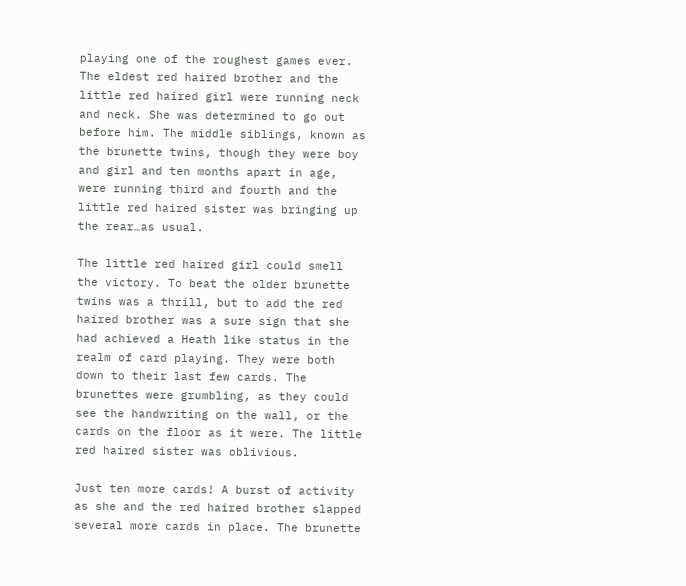playing one of the roughest games ever. The eldest red haired brother and the little red haired girl were running neck and neck. She was determined to go out before him. The middle siblings, known as the brunette twins, though they were boy and girl and ten months apart in age, were running third and fourth and the little red haired sister was bringing up the rear…as usual.

The little red haired girl could smell the victory. To beat the older brunette twins was a thrill, but to add the red haired brother was a sure sign that she had achieved a Heath like status in the realm of card playing. They were both down to their last few cards. The brunettes were grumbling, as they could see the handwriting on the wall, or the cards on the floor as it were. The little red haired sister was oblivious.

Just ten more cards! A burst of activity as she and the red haired brother slapped several more cards in place. The brunette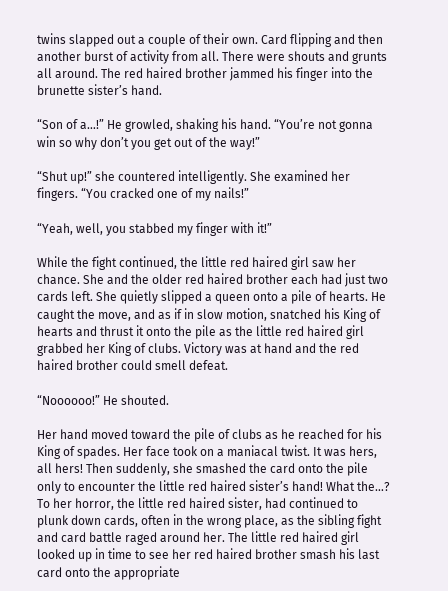twins slapped out a couple of their own. Card flipping and then another burst of activity from all. There were shouts and grunts all around. The red haired brother jammed his finger into the brunette sister’s hand.

“Son of a…!” He growled, shaking his hand. “You’re not gonna win so why don’t you get out of the way!”

“Shut up!” she countered intelligently. She examined her fingers. “You cracked one of my nails!”

“Yeah, well, you stabbed my finger with it!”

While the fight continued, the little red haired girl saw her chance. She and the older red haired brother each had just two cards left. She quietly slipped a queen onto a pile of hearts. He caught the move, and as if in slow motion, snatched his King of hearts and thrust it onto the pile as the little red haired girl grabbed her King of clubs. Victory was at hand and the red haired brother could smell defeat.

“Noooooo!” He shouted.

Her hand moved toward the pile of clubs as he reached for his King of spades. Her face took on a maniacal twist. It was hers, all hers! Then suddenly, she smashed the card onto the pile only to encounter the little red haired sister’s hand! What the…? To her horror, the little red haired sister, had continued to plunk down cards, often in the wrong place, as the sibling fight and card battle raged around her. The little red haired girl looked up in time to see her red haired brother smash his last card onto the appropriate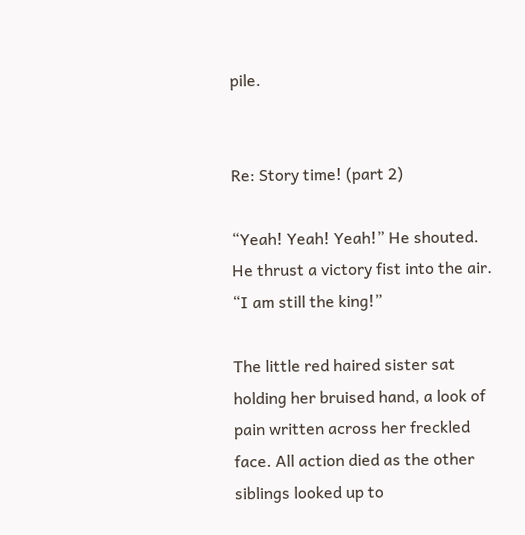pile.


Re: Story time! (part 2)

“Yeah! Yeah! Yeah!” He shouted. He thrust a victory fist into the air. “I am still the king!”

The little red haired sister sat holding her bruised hand, a look of pain written across her freckled face. All action died as the other siblings looked up to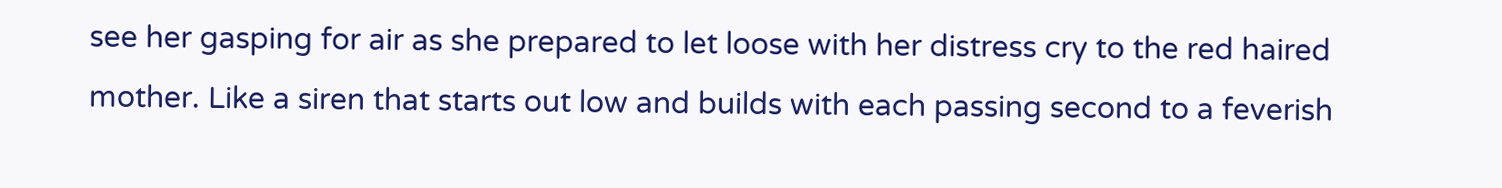see her gasping for air as she prepared to let loose with her distress cry to the red haired mother. Like a siren that starts out low and builds with each passing second to a feverish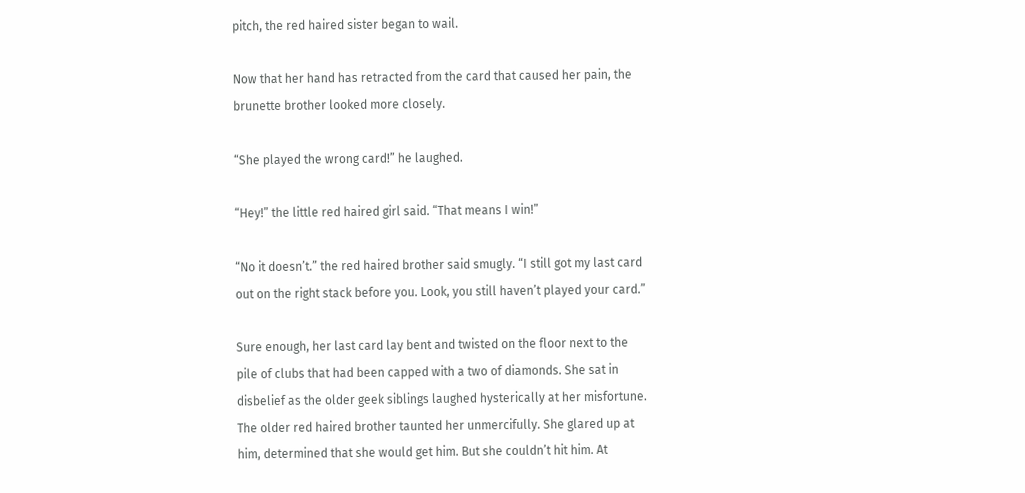pitch, the red haired sister began to wail.

Now that her hand has retracted from the card that caused her pain, the brunette brother looked more closely.

“She played the wrong card!” he laughed.

“Hey!” the little red haired girl said. “That means I win!”

“No it doesn’t.” the red haired brother said smugly. “I still got my last card out on the right stack before you. Look, you still haven’t played your card.”

Sure enough, her last card lay bent and twisted on the floor next to the pile of clubs that had been capped with a two of diamonds. She sat in disbelief as the older geek siblings laughed hysterically at her misfortune. The older red haired brother taunted her unmercifully. She glared up at him, determined that she would get him. But she couldn’t hit him. At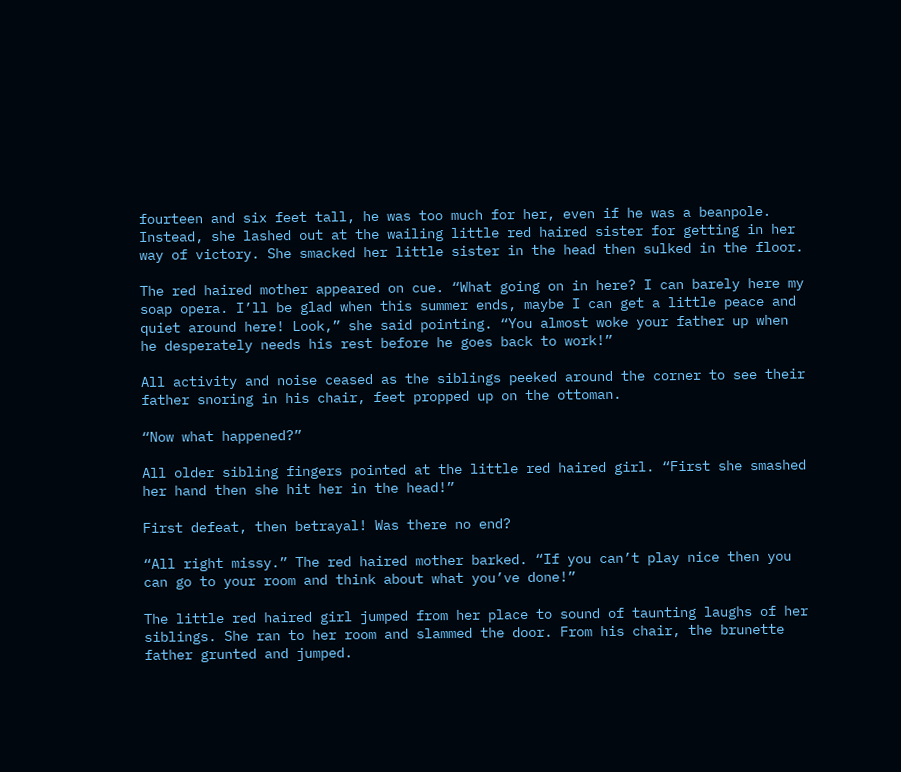fourteen and six feet tall, he was too much for her, even if he was a beanpole. Instead, she lashed out at the wailing little red haired sister for getting in her way of victory. She smacked her little sister in the head then sulked in the floor.

The red haired mother appeared on cue. “What going on in here? I can barely here my soap opera. I’ll be glad when this summer ends, maybe I can get a little peace and quiet around here! Look,” she said pointing. “You almost woke your father up when he desperately needs his rest before he goes back to work!”

All activity and noise ceased as the siblings peeked around the corner to see their father snoring in his chair, feet propped up on the ottoman.

“Now what happened?”

All older sibling fingers pointed at the little red haired girl. “First she smashed her hand then she hit her in the head!”

First defeat, then betrayal! Was there no end?

“All right missy.” The red haired mother barked. “If you can’t play nice then you can go to your room and think about what you’ve done!”

The little red haired girl jumped from her place to sound of taunting laughs of her siblings. She ran to her room and slammed the door. From his chair, the brunette father grunted and jumped.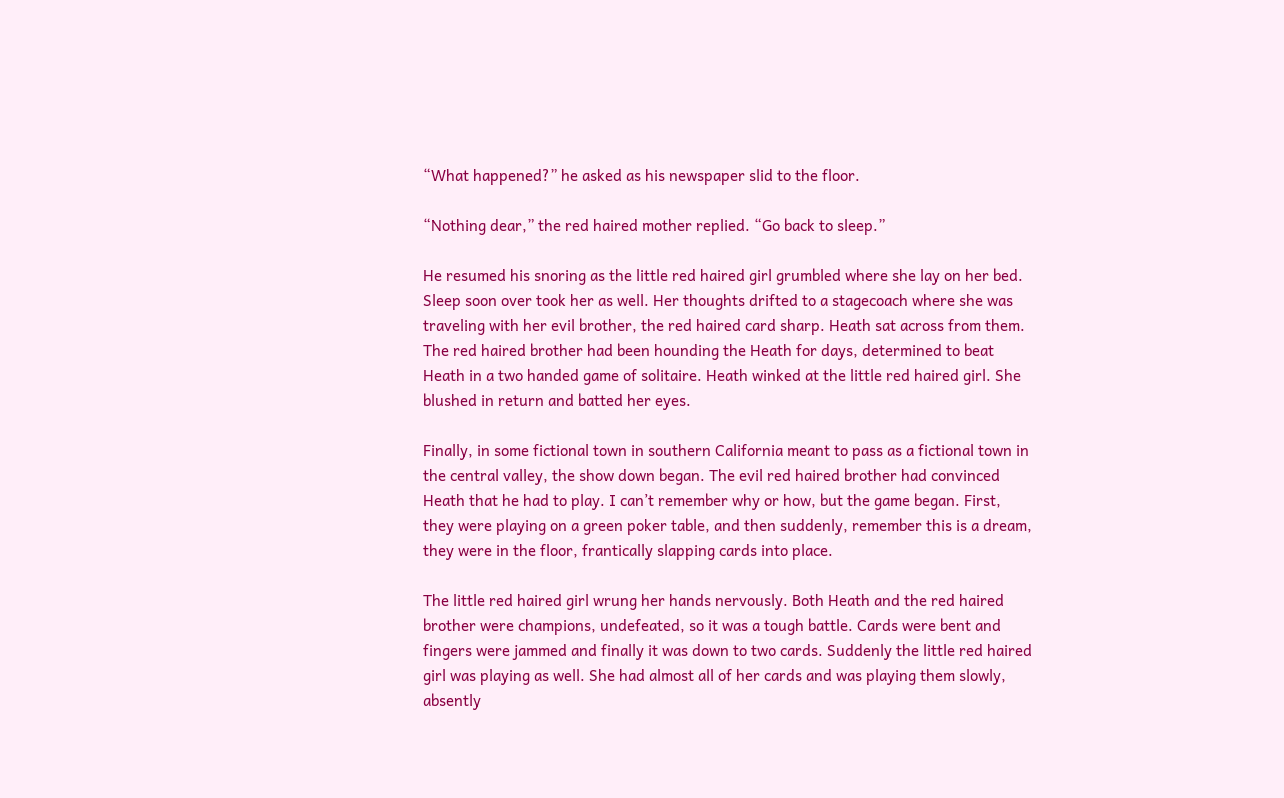“What happened?” he asked as his newspaper slid to the floor.

“Nothing dear,” the red haired mother replied. “Go back to sleep.”

He resumed his snoring as the little red haired girl grumbled where she lay on her bed. Sleep soon over took her as well. Her thoughts drifted to a stagecoach where she was traveling with her evil brother, the red haired card sharp. Heath sat across from them. The red haired brother had been hounding the Heath for days, determined to beat Heath in a two handed game of solitaire. Heath winked at the little red haired girl. She blushed in return and batted her eyes.

Finally, in some fictional town in southern California meant to pass as a fictional town in the central valley, the show down began. The evil red haired brother had convinced Heath that he had to play. I can’t remember why or how, but the game began. First, they were playing on a green poker table, and then suddenly, remember this is a dream, they were in the floor, frantically slapping cards into place.

The little red haired girl wrung her hands nervously. Both Heath and the red haired brother were champions, undefeated, so it was a tough battle. Cards were bent and fingers were jammed and finally it was down to two cards. Suddenly the little red haired girl was playing as well. She had almost all of her cards and was playing them slowly, absently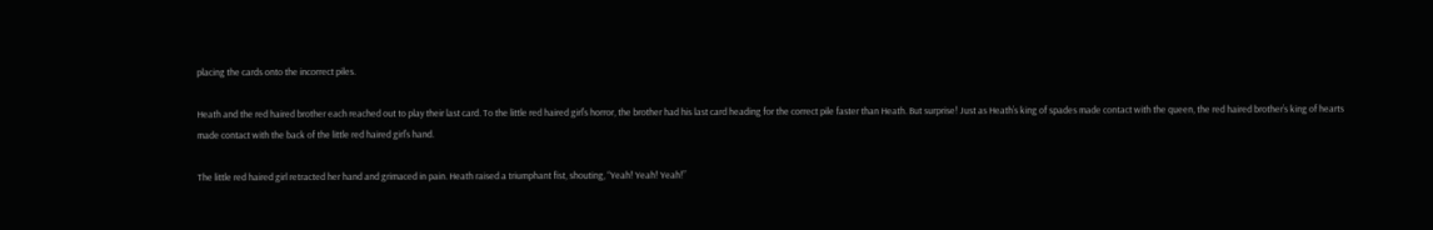placing the cards onto the incorrect piles.

Heath and the red haired brother each reached out to play their last card. To the little red haired girl’s horror, the brother had his last card heading for the correct pile faster than Heath. But surprise! Just as Heath’s king of spades made contact with the queen, the red haired brother’s king of hearts made contact with the back of the little red haired girl’s hand.

The little red haired girl retracted her hand and grimaced in pain. Heath raised a triumphant fist, shouting, “Yeah! Yeah! Yeah!”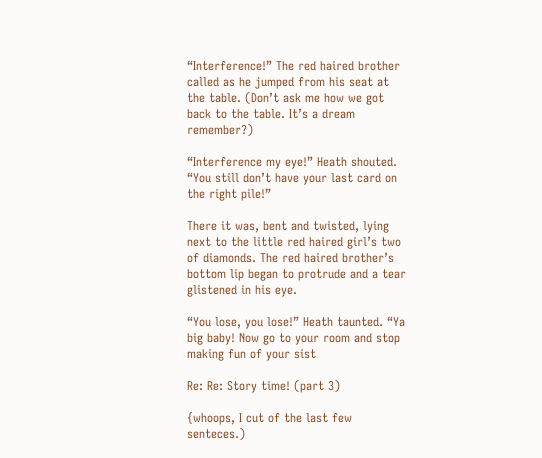“Interference!” The red haired brother called as he jumped from his seat at the table. (Don’t ask me how we got back to the table. It’s a dream remember?)

“Interference my eye!” Heath shouted. “You still don’t have your last card on the right pile!”

There it was, bent and twisted, lying next to the little red haired girl’s two of diamonds. The red haired brother’s bottom lip began to protrude and a tear glistened in his eye.

“You lose, you lose!” Heath taunted. “Ya big baby! Now go to your room and stop making fun of your sist

Re: Re: Story time! (part 3)

{whoops, I cut of the last few senteces.)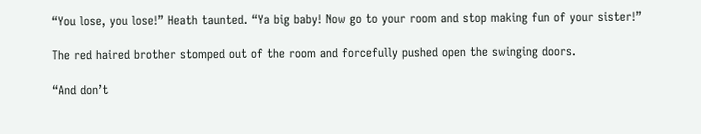“You lose, you lose!” Heath taunted. “Ya big baby! Now go to your room and stop making fun of your sister!”

The red haired brother stomped out of the room and forcefully pushed open the swinging doors.

“And don’t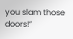you slam those doors!”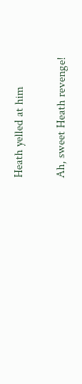Heath yelled at him

Ah, sweet Heath revenge!